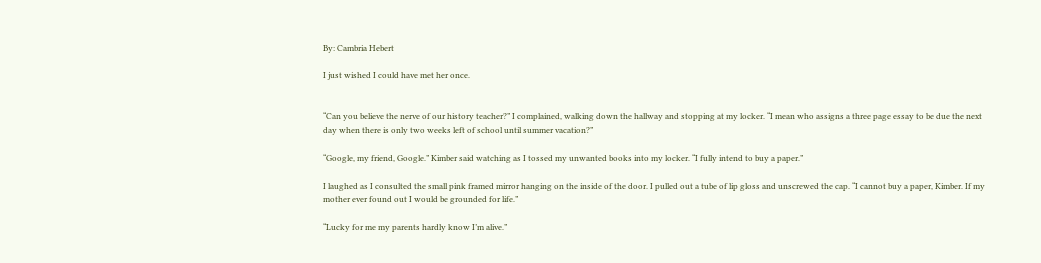By: Cambria Hebert

I just wished I could have met her once.


“Can you believe the nerve of our history teacher?” I complained, walking down the hallway and stopping at my locker. “I mean who assigns a three page essay to be due the next day when there is only two weeks left of school until summer vacation?”

“Google, my friend, Google.” Kimber said watching as I tossed my unwanted books into my locker. “I fully intend to buy a paper.”

I laughed as I consulted the small pink framed mirror hanging on the inside of the door. I pulled out a tube of lip gloss and unscrewed the cap. “I cannot buy a paper, Kimber. If my mother ever found out I would be grounded for life.”

“Lucky for me my parents hardly know I’m alive.”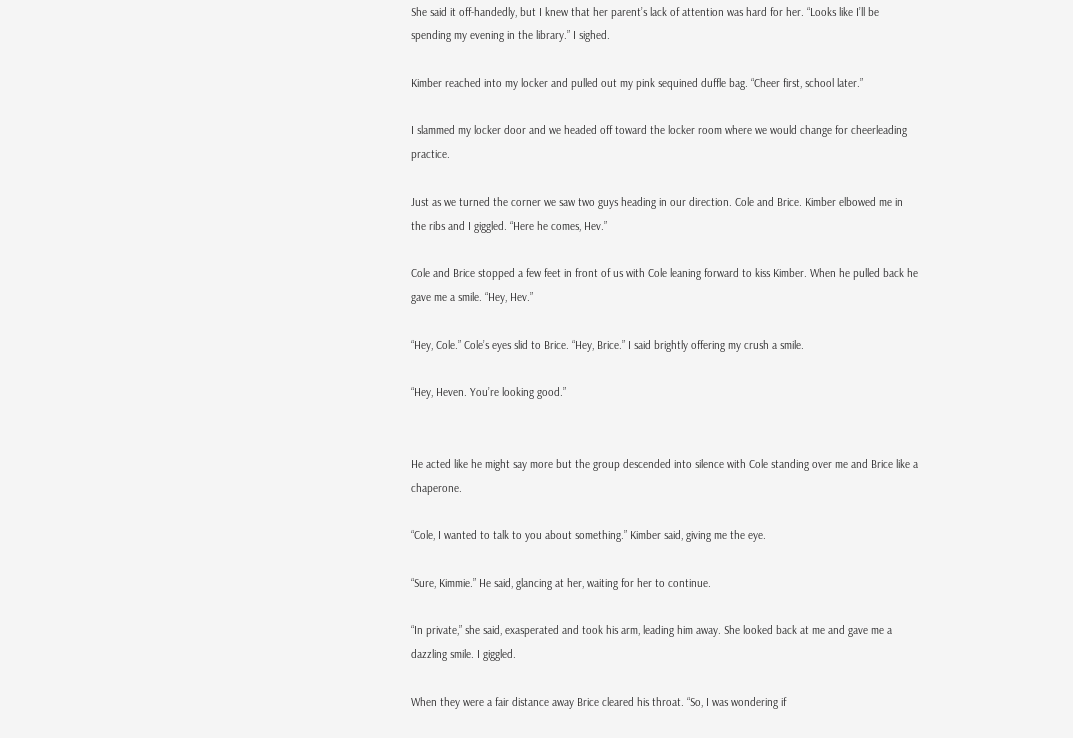She said it off-handedly, but I knew that her parent’s lack of attention was hard for her. “Looks like I’ll be spending my evening in the library.” I sighed.

Kimber reached into my locker and pulled out my pink sequined duffle bag. “Cheer first, school later.”

I slammed my locker door and we headed off toward the locker room where we would change for cheerleading practice.

Just as we turned the corner we saw two guys heading in our direction. Cole and Brice. Kimber elbowed me in the ribs and I giggled. “Here he comes, Hev.”

Cole and Brice stopped a few feet in front of us with Cole leaning forward to kiss Kimber. When he pulled back he gave me a smile. “Hey, Hev.”

“Hey, Cole.” Cole’s eyes slid to Brice. “Hey, Brice.” I said brightly offering my crush a smile.

“Hey, Heven. You’re looking good.”


He acted like he might say more but the group descended into silence with Cole standing over me and Brice like a chaperone.

“Cole, I wanted to talk to you about something.” Kimber said, giving me the eye.

“Sure, Kimmie.” He said, glancing at her, waiting for her to continue.

“In private,” she said, exasperated and took his arm, leading him away. She looked back at me and gave me a dazzling smile. I giggled.

When they were a fair distance away Brice cleared his throat. “So, I was wondering if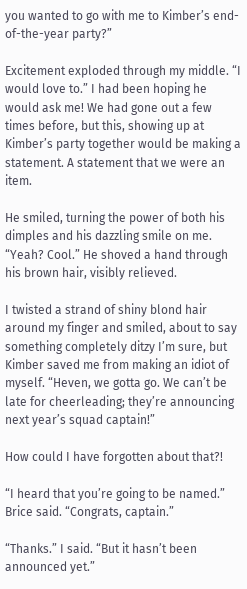you wanted to go with me to Kimber’s end-of-the-year party?”

Excitement exploded through my middle. “I would love to.” I had been hoping he would ask me! We had gone out a few times before, but this, showing up at Kimber’s party together would be making a statement. A statement that we were an item.

He smiled, turning the power of both his dimples and his dazzling smile on me. “Yeah? Cool.” He shoved a hand through his brown hair, visibly relieved.

I twisted a strand of shiny blond hair around my finger and smiled, about to say something completely ditzy I’m sure, but Kimber saved me from making an idiot of myself. “Heven, we gotta go. We can’t be late for cheerleading; they’re announcing next year’s squad captain!”

How could I have forgotten about that?!

“I heard that you’re going to be named.” Brice said. “Congrats, captain.”

“Thanks.” I said. “But it hasn’t been announced yet.”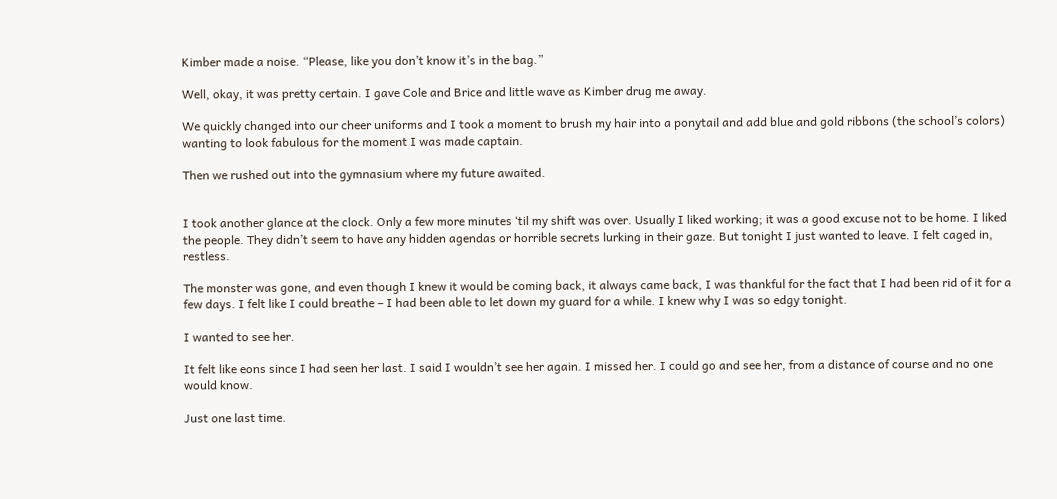Kimber made a noise. “Please, like you don’t know it’s in the bag.”

Well, okay, it was pretty certain. I gave Cole and Brice and little wave as Kimber drug me away.

We quickly changed into our cheer uniforms and I took a moment to brush my hair into a ponytail and add blue and gold ribbons (the school’s colors) wanting to look fabulous for the moment I was made captain.

Then we rushed out into the gymnasium where my future awaited.


I took another glance at the clock. Only a few more minutes ‘til my shift was over. Usually I liked working; it was a good excuse not to be home. I liked the people. They didn’t seem to have any hidden agendas or horrible secrets lurking in their gaze. But tonight I just wanted to leave. I felt caged in, restless.

The monster was gone, and even though I knew it would be coming back, it always came back, I was thankful for the fact that I had been rid of it for a few days. I felt like I could breathe – I had been able to let down my guard for a while. I knew why I was so edgy tonight.

I wanted to see her.

It felt like eons since I had seen her last. I said I wouldn’t see her again. I missed her. I could go and see her, from a distance of course and no one would know.

Just one last time.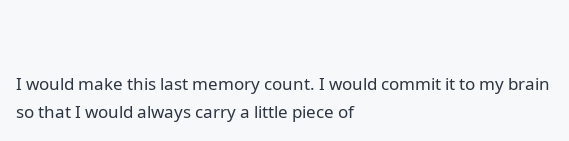I would make this last memory count. I would commit it to my brain so that I would always carry a little piece of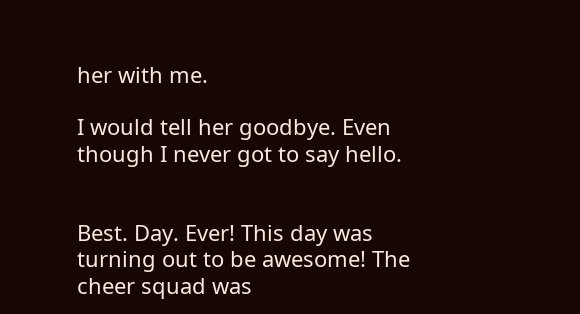her with me.

I would tell her goodbye. Even though I never got to say hello.


Best. Day. Ever! This day was turning out to be awesome! The cheer squad was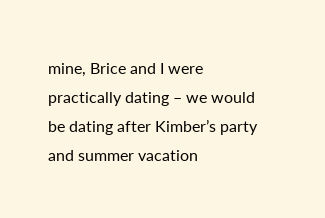mine, Brice and I were practically dating – we would be dating after Kimber’s party and summer vacation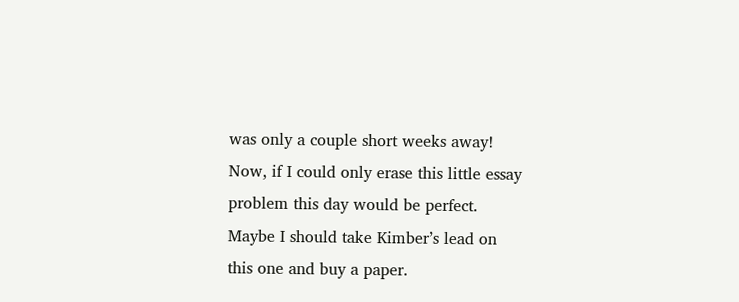was only a couple short weeks away! Now, if I could only erase this little essay problem this day would be perfect. Maybe I should take Kimber’s lead on this one and buy a paper.